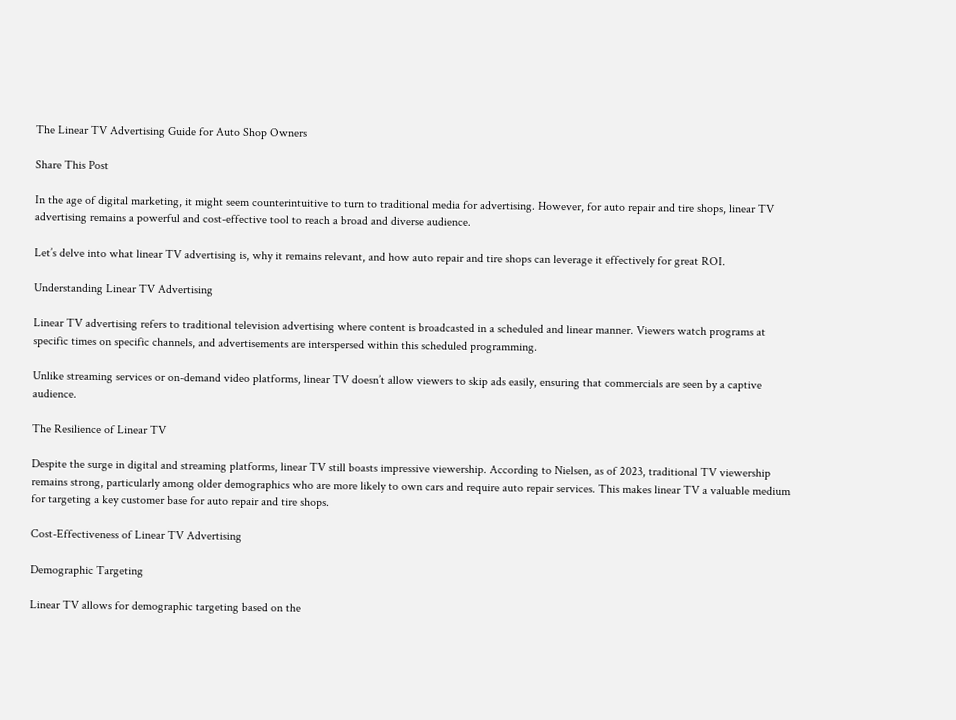The Linear TV Advertising Guide for Auto Shop Owners

Share This Post

In the age of digital marketing, it might seem counterintuitive to turn to traditional media for advertising. However, for auto repair and tire shops, linear TV advertising remains a powerful and cost-effective tool to reach a broad and diverse audience.

Let’s delve into what linear TV advertising is, why it remains relevant, and how auto repair and tire shops can leverage it effectively for great ROI.

Understanding Linear TV Advertising

Linear TV advertising refers to traditional television advertising where content is broadcasted in a scheduled and linear manner. Viewers watch programs at specific times on specific channels, and advertisements are interspersed within this scheduled programming.

Unlike streaming services or on-demand video platforms, linear TV doesn’t allow viewers to skip ads easily, ensuring that commercials are seen by a captive audience.

The Resilience of Linear TV

Despite the surge in digital and streaming platforms, linear TV still boasts impressive viewership. According to Nielsen, as of 2023, traditional TV viewership remains strong, particularly among older demographics who are more likely to own cars and require auto repair services. This makes linear TV a valuable medium for targeting a key customer base for auto repair and tire shops.

Cost-Effectiveness of Linear TV Advertising

Demographic Targeting

Linear TV allows for demographic targeting based on the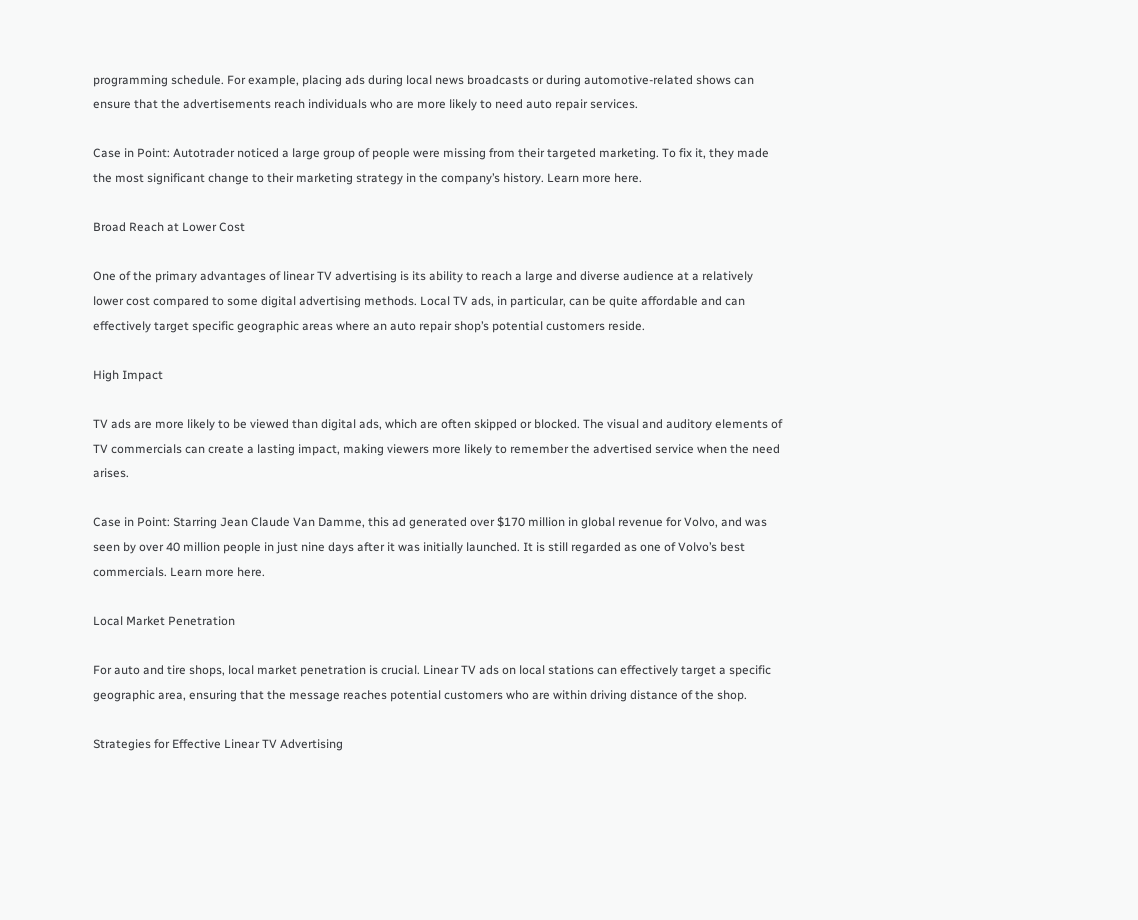programming schedule. For example, placing ads during local news broadcasts or during automotive-related shows can ensure that the advertisements reach individuals who are more likely to need auto repair services.

Case in Point: Autotrader noticed a large group of people were missing from their targeted marketing. To fix it, they made the most significant change to their marketing strategy in the company’s history. Learn more here.

Broad Reach at Lower Cost

One of the primary advantages of linear TV advertising is its ability to reach a large and diverse audience at a relatively lower cost compared to some digital advertising methods. Local TV ads, in particular, can be quite affordable and can effectively target specific geographic areas where an auto repair shop’s potential customers reside.

High Impact

TV ads are more likely to be viewed than digital ads, which are often skipped or blocked. The visual and auditory elements of TV commercials can create a lasting impact, making viewers more likely to remember the advertised service when the need arises.

Case in Point: Starring Jean Claude Van Damme, this ad generated over $170 million in global revenue for Volvo, and was seen by over 40 million people in just nine days after it was initially launched. It is still regarded as one of Volvo’s best commercials. Learn more here.

Local Market Penetration

For auto and tire shops, local market penetration is crucial. Linear TV ads on local stations can effectively target a specific geographic area, ensuring that the message reaches potential customers who are within driving distance of the shop.

Strategies for Effective Linear TV Advertising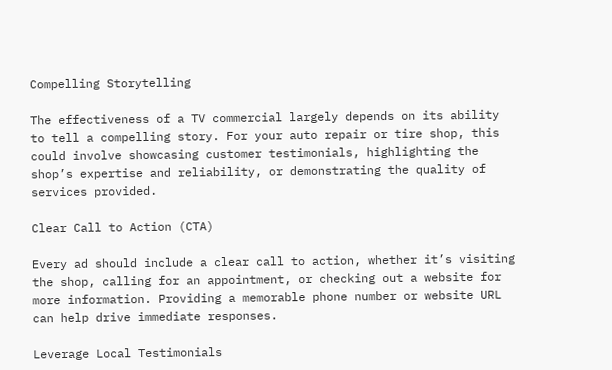Compelling Storytelling

The effectiveness of a TV commercial largely depends on its ability to tell a compelling story. For your auto repair or tire shop, this could involve showcasing customer testimonials, highlighting the shop’s expertise and reliability, or demonstrating the quality of services provided.

Clear Call to Action (CTA)

Every ad should include a clear call to action, whether it’s visiting the shop, calling for an appointment, or checking out a website for more information. Providing a memorable phone number or website URL can help drive immediate responses.

Leverage Local Testimonials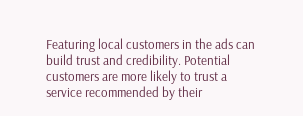Featuring local customers in the ads can build trust and credibility. Potential customers are more likely to trust a service recommended by their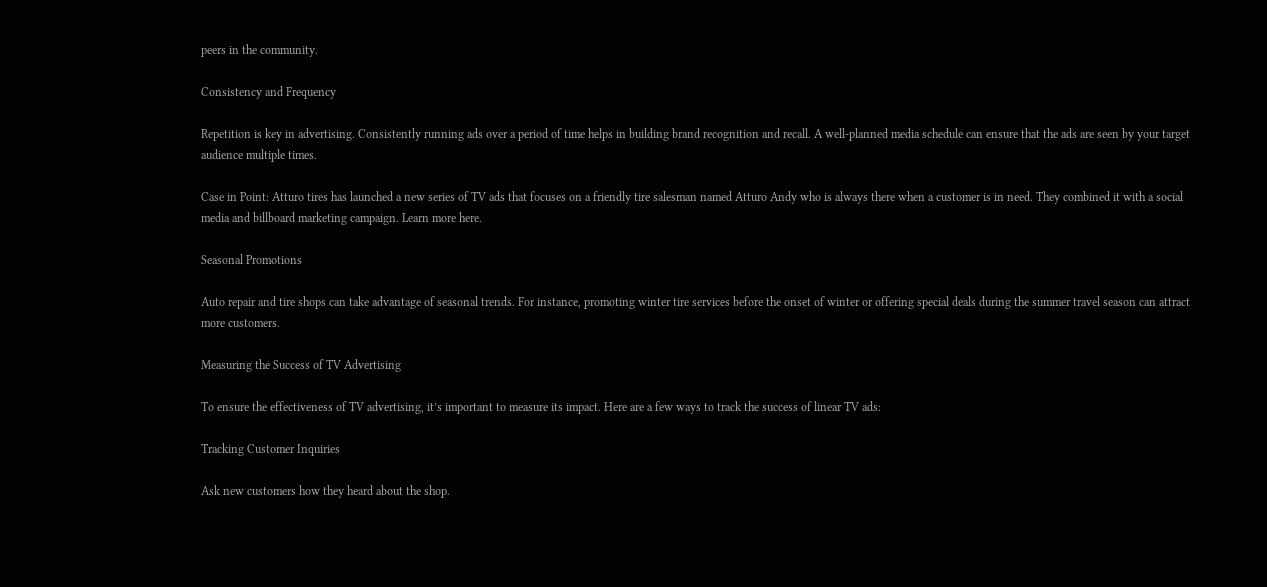peers in the community.

Consistency and Frequency

Repetition is key in advertising. Consistently running ads over a period of time helps in building brand recognition and recall. A well-planned media schedule can ensure that the ads are seen by your target audience multiple times.

Case in Point: Atturo tires has launched a new series of TV ads that focuses on a friendly tire salesman named Atturo Andy who is always there when a customer is in need. They combined it with a social media and billboard marketing campaign. Learn more here.

Seasonal Promotions

Auto repair and tire shops can take advantage of seasonal trends. For instance, promoting winter tire services before the onset of winter or offering special deals during the summer travel season can attract more customers.

Measuring the Success of TV Advertising

To ensure the effectiveness of TV advertising, it’s important to measure its impact. Here are a few ways to track the success of linear TV ads:

Tracking Customer Inquiries

Ask new customers how they heard about the shop.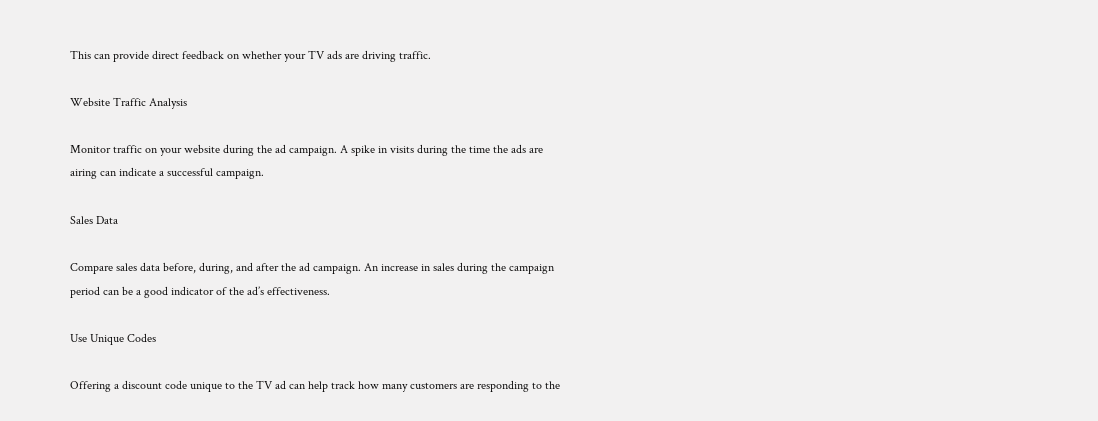This can provide direct feedback on whether your TV ads are driving traffic.

Website Traffic Analysis

Monitor traffic on your website during the ad campaign. A spike in visits during the time the ads are airing can indicate a successful campaign.

Sales Data

Compare sales data before, during, and after the ad campaign. An increase in sales during the campaign period can be a good indicator of the ad’s effectiveness.

Use Unique Codes

Offering a discount code unique to the TV ad can help track how many customers are responding to the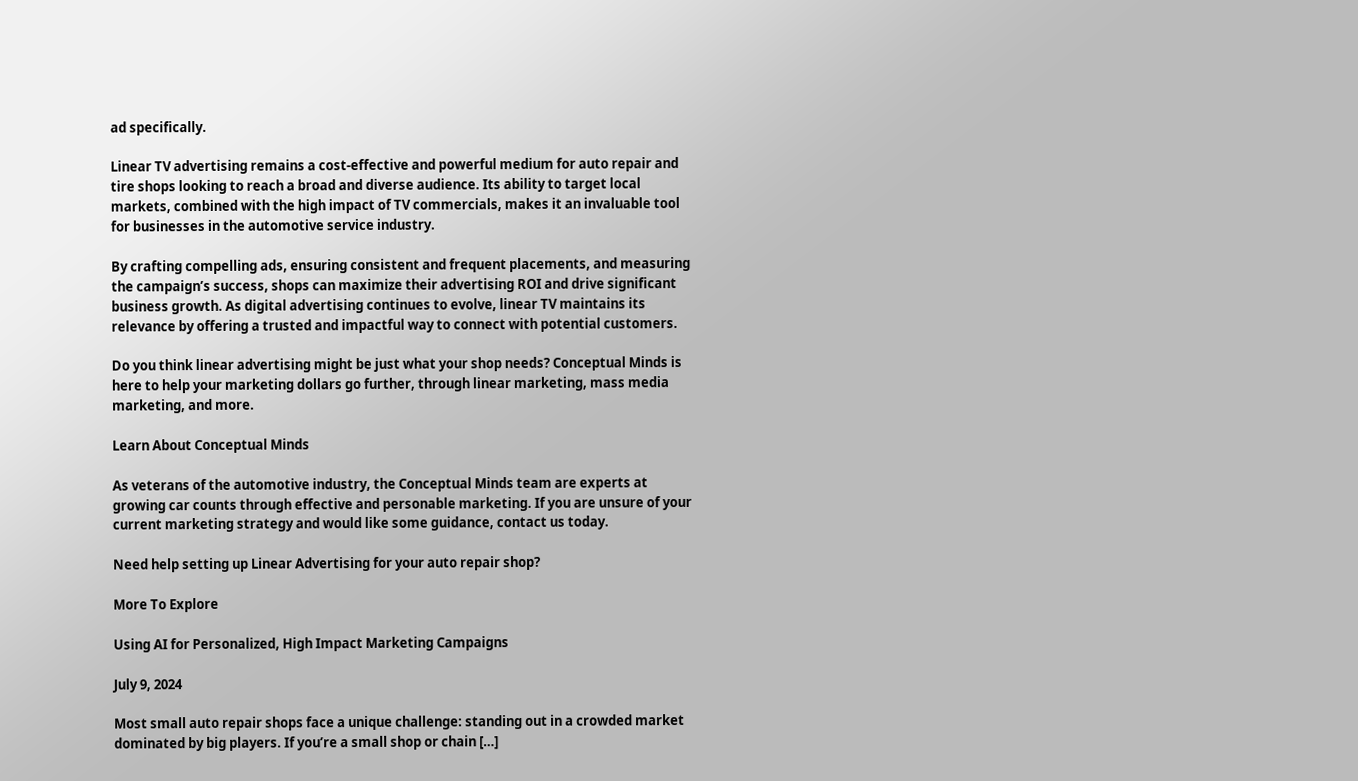ad specifically.

Linear TV advertising remains a cost-effective and powerful medium for auto repair and tire shops looking to reach a broad and diverse audience. Its ability to target local markets, combined with the high impact of TV commercials, makes it an invaluable tool for businesses in the automotive service industry.

By crafting compelling ads, ensuring consistent and frequent placements, and measuring the campaign’s success, shops can maximize their advertising ROI and drive significant business growth. As digital advertising continues to evolve, linear TV maintains its relevance by offering a trusted and impactful way to connect with potential customers.

Do you think linear advertising might be just what your shop needs? Conceptual Minds is here to help your marketing dollars go further, through linear marketing, mass media marketing, and more.

Learn About Conceptual Minds

As veterans of the automotive industry, the Conceptual Minds team are experts at growing car counts through effective and personable marketing. If you are unsure of your current marketing strategy and would like some guidance, contact us today.

Need help setting up Linear Advertising for your auto repair shop?

More To Explore

Using AI for Personalized, High Impact Marketing Campaigns

July 9, 2024

Most small auto repair shops face a unique challenge: standing out in a crowded market dominated by big players. If you’re a small shop or chain […]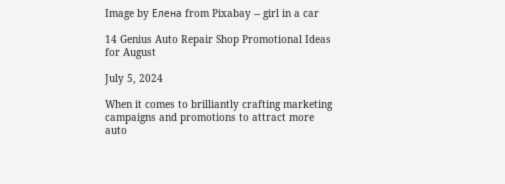Image by Елена from Pixabay -- girl in a car

14 Genius Auto Repair Shop Promotional Ideas for August

July 5, 2024

When it comes to brilliantly crafting marketing campaigns and promotions to attract more auto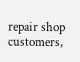repair shop customers,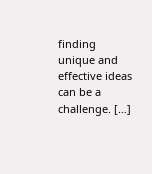finding unique and effective ideas can be a challenge. […]